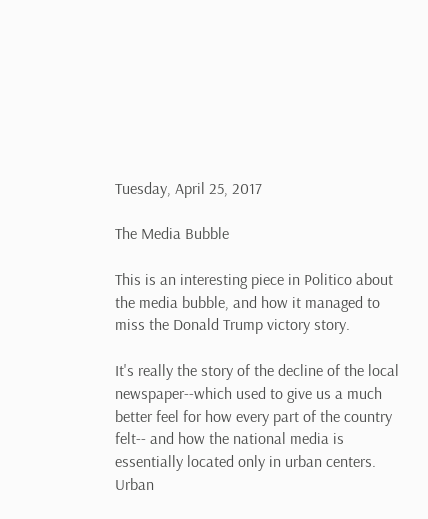Tuesday, April 25, 2017

The Media Bubble

This is an interesting piece in Politico about the media bubble, and how it managed to miss the Donald Trump victory story.

It's really the story of the decline of the local newspaper--which used to give us a much better feel for how every part of the country felt-- and how the national media is essentially located only in urban centers. Urban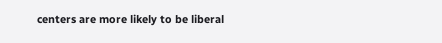centers are more likely to be liberal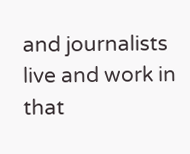and journalists live and work in that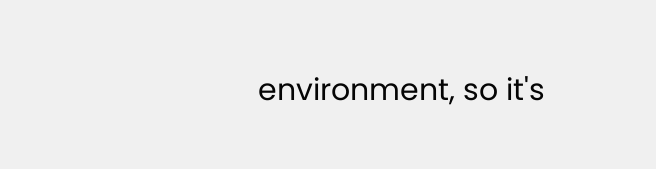environment, so it's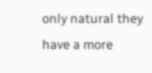only natural they have a more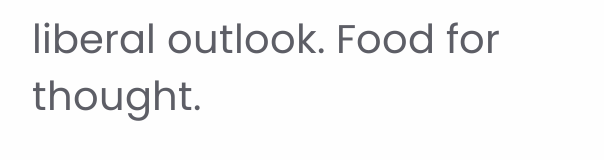liberal outlook. Food for thought.